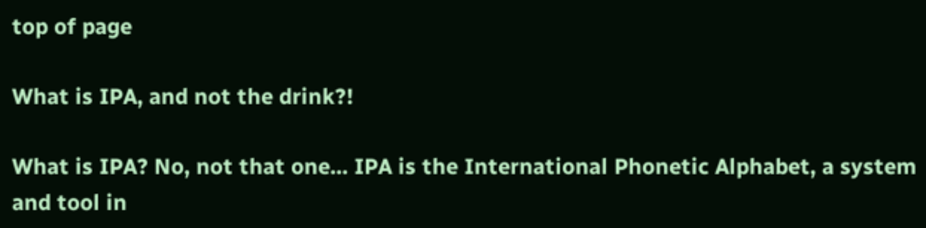top of page

What is IPA, and not the drink?!

What is IPA? No, not that one... IPA is the International Phonetic Alphabet, a system and tool in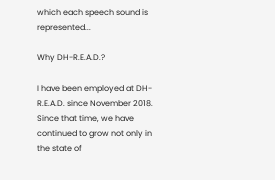which each speech sound is represented...

Why DH-R.E.A.D.?

I have been employed at DH-R.E.A.D. since November 2018. Since that time, we have continued to grow not only in the state of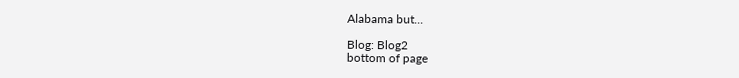Alabama but...

Blog: Blog2
bottom of page